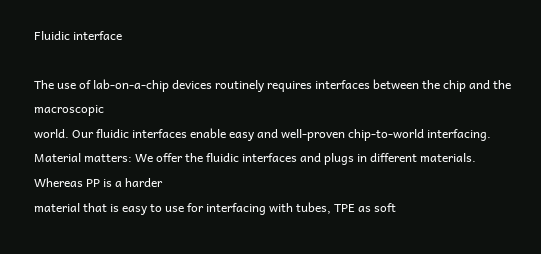Fluidic interface

The use of lab-on-a-chip devices routinely requires interfaces between the chip and the macroscopic
world. Our fluidic interfaces enable easy and well-proven chip-to-world interfacing.
Material matters: We offer the fluidic interfaces and plugs in different materials. Whereas PP is a harder
material that is easy to use for interfacing with tubes, TPE as soft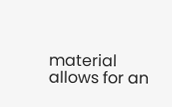material allows for an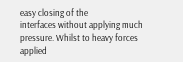easy closing of the
interfaces without applying much pressure. Whilst to heavy forces applied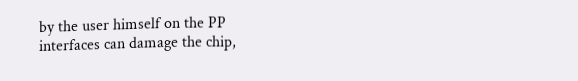by the user himself on the PP
interfaces can damage the chip,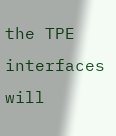the TPE interfaces will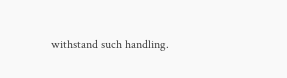withstand such handling.